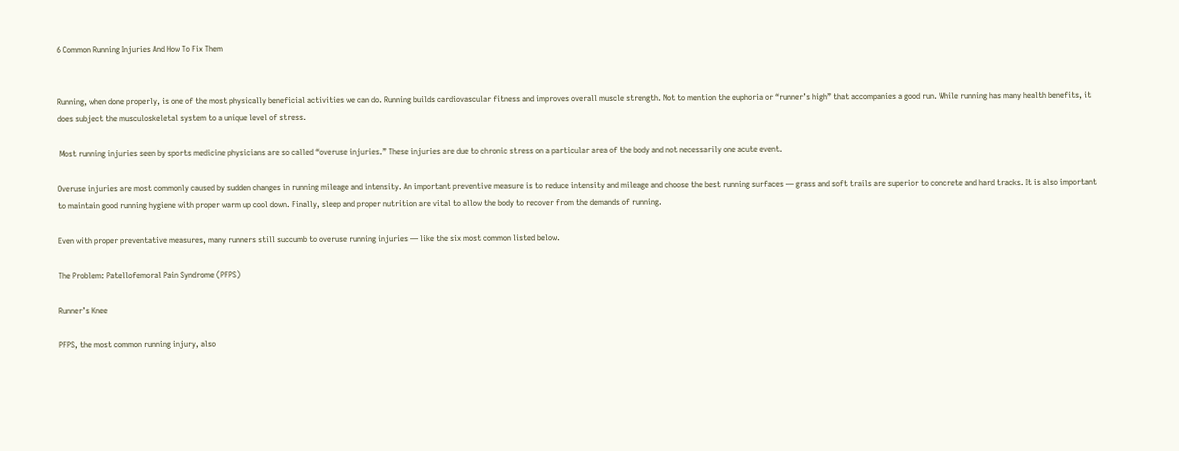6 Common Running Injuries And How To Fix Them


Running, when done properly, is one of the most physically beneficial activities we can do. Running builds cardiovascular fitness and improves overall muscle strength. Not to mention the euphoria or “runner’s high” that accompanies a good run. While running has many health benefits, it does subject the musculoskeletal system to a unique level of stress.

 Most running injuries seen by sports medicine physicians are so called “overuse injuries.” These injuries are due to chronic stress on a particular area of the body and not necessarily one acute event.

Overuse injuries are most commonly caused by sudden changes in running mileage and intensity. An important preventive measure is to reduce intensity and mileage and choose the best running surfaces — grass and soft trails are superior to concrete and hard tracks. It is also important to maintain good running hygiene with proper warm up cool down. Finally, sleep and proper nutrition are vital to allow the body to recover from the demands of running.

Even with proper preventative measures, many runners still succumb to overuse running injuries — like the six most common listed below.

The Problem: Patellofemoral Pain Syndrome (PFPS)

Runner’s Knee

PFPS, the most common running injury, also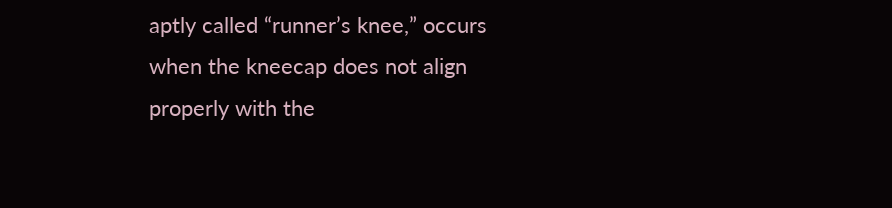aptly called “runner’s knee,” occurs when the kneecap does not align properly with the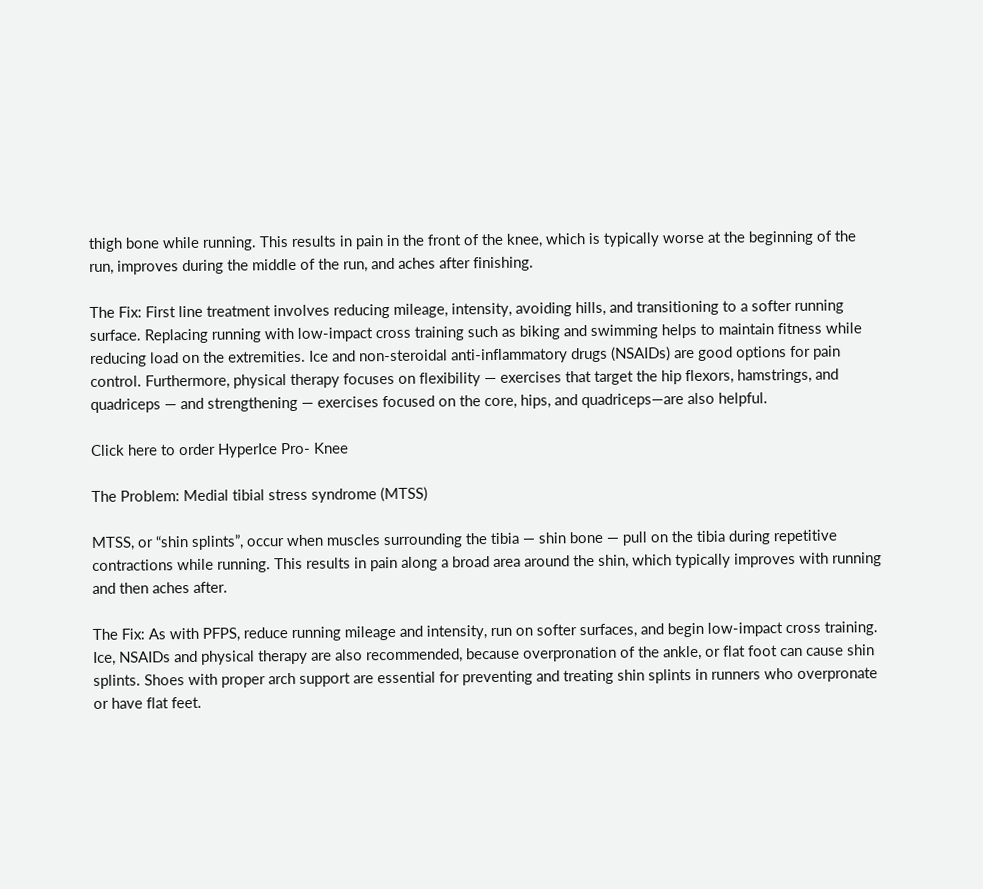thigh bone while running. This results in pain in the front of the knee, which is typically worse at the beginning of the run, improves during the middle of the run, and aches after finishing.

The Fix: First line treatment involves reducing mileage, intensity, avoiding hills, and transitioning to a softer running surface. Replacing running with low-impact cross training such as biking and swimming helps to maintain fitness while reducing load on the extremities. Ice and non-steroidal anti-inflammatory drugs (NSAIDs) are good options for pain control. Furthermore, physical therapy focuses on flexibility — exercises that target the hip flexors, hamstrings, and quadriceps — and strengthening — exercises focused on the core, hips, and quadriceps—are also helpful.

Click here to order HyperIce Pro- Knee

The Problem: Medial tibial stress syndrome (MTSS)

MTSS, or “shin splints”, occur when muscles surrounding the tibia — shin bone — pull on the tibia during repetitive contractions while running. This results in pain along a broad area around the shin, which typically improves with running and then aches after.

The Fix: As with PFPS, reduce running mileage and intensity, run on softer surfaces, and begin low-impact cross training. Ice, NSAIDs and physical therapy are also recommended, because overpronation of the ankle, or flat foot can cause shin splints. Shoes with proper arch support are essential for preventing and treating shin splints in runners who overpronate or have flat feet.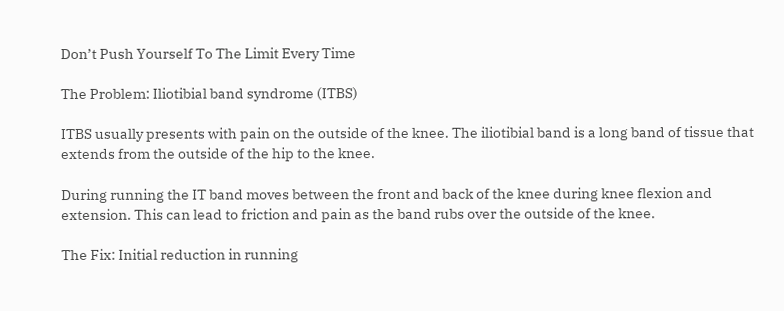Don’t Push Yourself To The Limit Every Time

The Problem: Iliotibial band syndrome (ITBS)

ITBS usually presents with pain on the outside of the knee. The iliotibial band is a long band of tissue that extends from the outside of the hip to the knee.

During running the IT band moves between the front and back of the knee during knee flexion and extension. This can lead to friction and pain as the band rubs over the outside of the knee.

The Fix: Initial reduction in running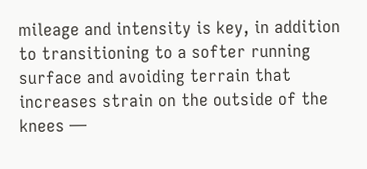mileage and intensity is key, in addition to transitioning to a softer running surface and avoiding terrain that increases strain on the outside of the knees —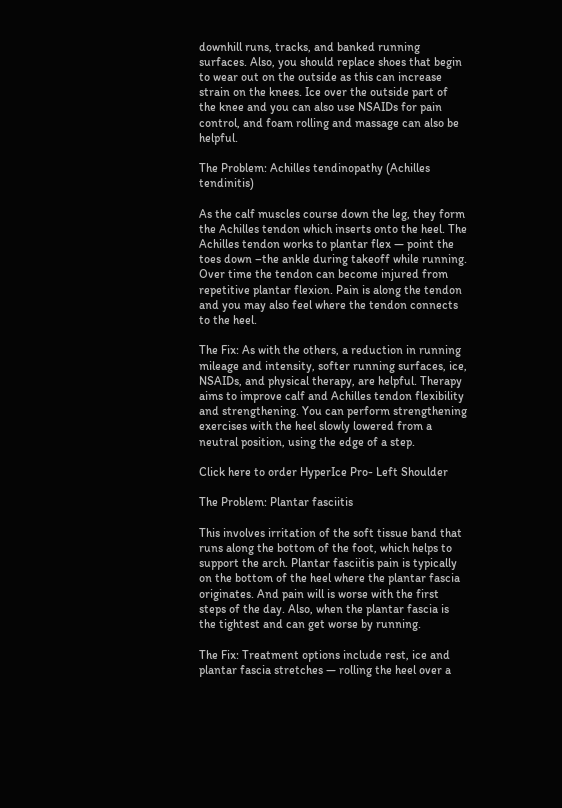downhill runs, tracks, and banked running surfaces. Also, you should replace shoes that begin to wear out on the outside as this can increase strain on the knees. Ice over the outside part of the knee and you can also use NSAIDs for pain control, and foam rolling and massage can also be helpful.

The Problem: Achilles tendinopathy (Achilles tendinitis)

As the calf muscles course down the leg, they form the Achilles tendon which inserts onto the heel. The Achilles tendon works to plantar flex — point the toes down –the ankle during takeoff while running. Over time the tendon can become injured from repetitive plantar flexion. Pain is along the tendon and you may also feel where the tendon connects to the heel.

The Fix: As with the others, a reduction in running mileage and intensity, softer running surfaces, ice, NSAIDs, and physical therapy, are helpful. Therapy aims to improve calf and Achilles tendon flexibility and strengthening. You can perform strengthening exercises with the heel slowly lowered from a neutral position, using the edge of a step.

Click here to order HyperIce Pro- Left Shoulder

The Problem: Plantar fasciitis

This involves irritation of the soft tissue band that runs along the bottom of the foot, which helps to support the arch. Plantar fasciitis pain is typically on the bottom of the heel where the plantar fascia originates. And pain will is worse with the first steps of the day. Also, when the plantar fascia is the tightest and can get worse by running.

The Fix: Treatment options include rest, ice and plantar fascia stretches — rolling the heel over a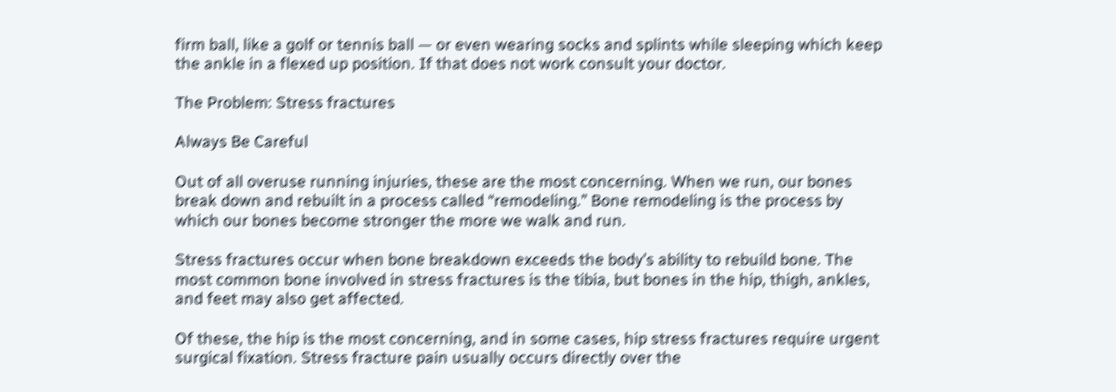firm ball, like a golf or tennis ball — or even wearing socks and splints while sleeping which keep the ankle in a flexed up position. If that does not work consult your doctor.

The Problem: Stress fractures

Always Be Careful

Out of all overuse running injuries, these are the most concerning. When we run, our bones break down and rebuilt in a process called “remodeling.” Bone remodeling is the process by which our bones become stronger the more we walk and run.

Stress fractures occur when bone breakdown exceeds the body’s ability to rebuild bone. The most common bone involved in stress fractures is the tibia, but bones in the hip, thigh, ankles, and feet may also get affected.

Of these, the hip is the most concerning, and in some cases, hip stress fractures require urgent surgical fixation. Stress fracture pain usually occurs directly over the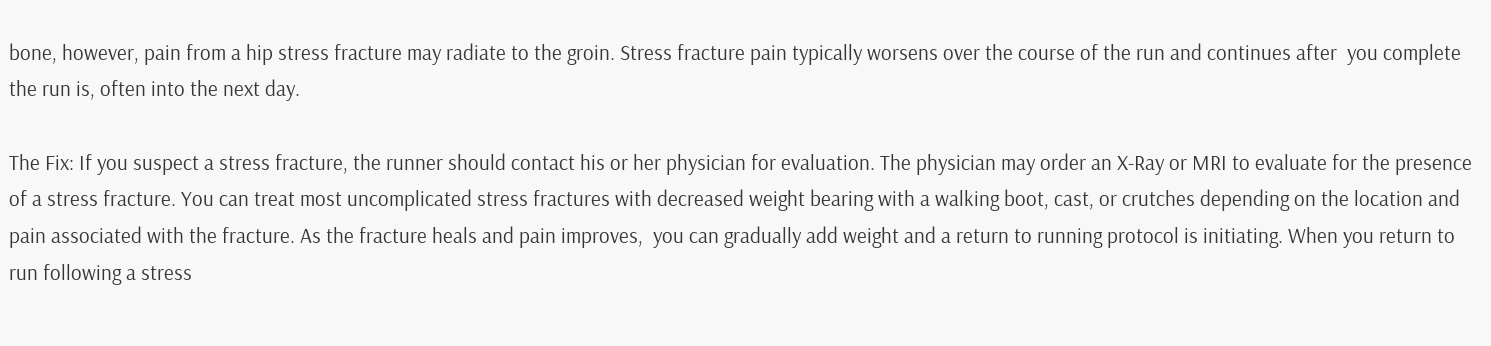bone, however, pain from a hip stress fracture may radiate to the groin. Stress fracture pain typically worsens over the course of the run and continues after  you complete the run is, often into the next day.

The Fix: If you suspect a stress fracture, the runner should contact his or her physician for evaluation. The physician may order an X-Ray or MRI to evaluate for the presence of a stress fracture. You can treat most uncomplicated stress fractures with decreased weight bearing with a walking boot, cast, or crutches depending on the location and pain associated with the fracture. As the fracture heals and pain improves,  you can gradually add weight and a return to running protocol is initiating. When you return to run following a stress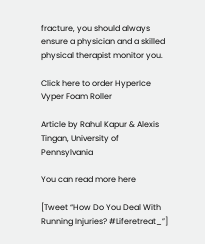fracture, you should always ensure a physician and a skilled physical therapist monitor you.

Click here to order HyperIce Vyper Foam Roller

Article by Rahul Kapur & Alexis Tingan, University of Pennsylvania

You can read more here

[Tweet “How Do You Deal With Running Injuries? #Liferetreat_”]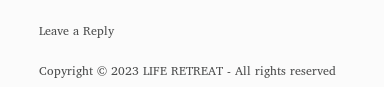Leave a Reply

Copyright © 2023 LIFE RETREAT - All rights reserved